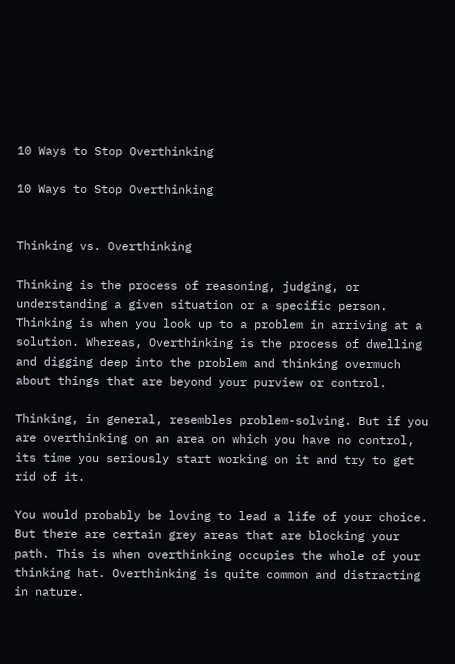10 Ways to Stop Overthinking

10 Ways to Stop Overthinking


Thinking vs. Overthinking

Thinking is the process of reasoning, judging, or understanding a given situation or a specific person. Thinking is when you look up to a problem in arriving at a solution. Whereas, Overthinking is the process of dwelling and digging deep into the problem and thinking overmuch about things that are beyond your purview or control.

Thinking, in general, resembles problem-solving. But if you are overthinking on an area on which you have no control, its time you seriously start working on it and try to get rid of it.

You would probably be loving to lead a life of your choice. But there are certain grey areas that are blocking your path. This is when overthinking occupies the whole of your thinking hat. Overthinking is quite common and distracting in nature.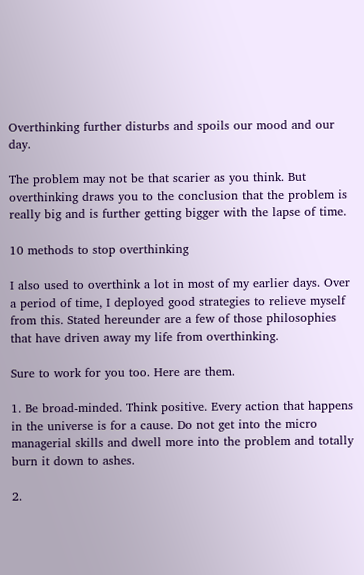Overthinking further disturbs and spoils our mood and our day.

The problem may not be that scarier as you think. But overthinking draws you to the conclusion that the problem is really big and is further getting bigger with the lapse of time.

10 methods to stop overthinking

I also used to overthink a lot in most of my earlier days. Over a period of time, I deployed good strategies to relieve myself from this. Stated hereunder are a few of those philosophies that have driven away my life from overthinking.

Sure to work for you too. Here are them.

1. Be broad-minded. Think positive. Every action that happens in the universe is for a cause. Do not get into the micro managerial skills and dwell more into the problem and totally burn it down to ashes.

2.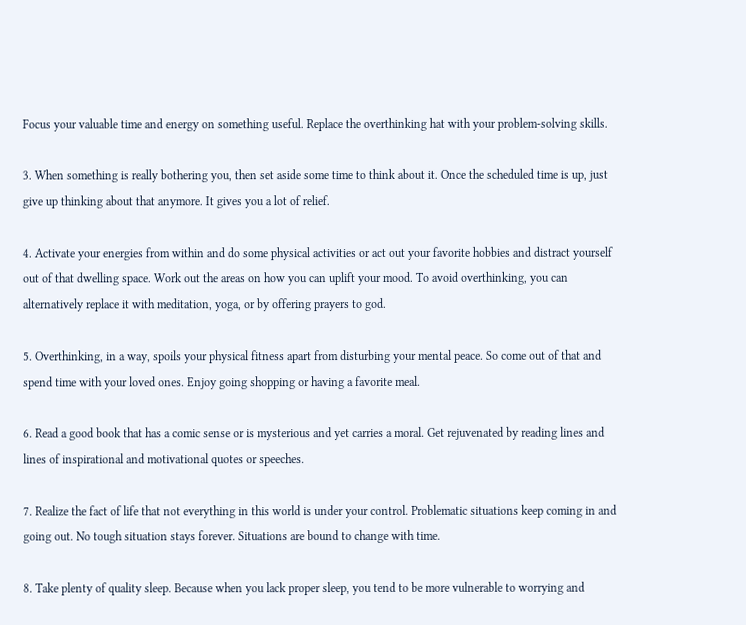Focus your valuable time and energy on something useful. Replace the overthinking hat with your problem-solving skills.

3. When something is really bothering you, then set aside some time to think about it. Once the scheduled time is up, just give up thinking about that anymore. It gives you a lot of relief.

4. Activate your energies from within and do some physical activities or act out your favorite hobbies and distract yourself out of that dwelling space. Work out the areas on how you can uplift your mood. To avoid overthinking, you can alternatively replace it with meditation, yoga, or by offering prayers to god.

5. Overthinking, in a way, spoils your physical fitness apart from disturbing your mental peace. So come out of that and spend time with your loved ones. Enjoy going shopping or having a favorite meal.

6. Read a good book that has a comic sense or is mysterious and yet carries a moral. Get rejuvenated by reading lines and lines of inspirational and motivational quotes or speeches.

7. Realize the fact of life that not everything in this world is under your control. Problematic situations keep coming in and going out. No tough situation stays forever. Situations are bound to change with time.

8. Take plenty of quality sleep. Because when you lack proper sleep, you tend to be more vulnerable to worrying and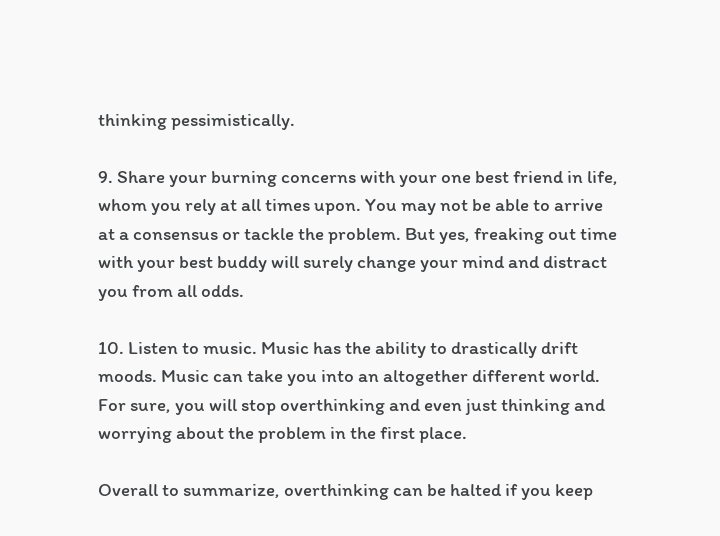thinking pessimistically.

9. Share your burning concerns with your one best friend in life, whom you rely at all times upon. You may not be able to arrive at a consensus or tackle the problem. But yes, freaking out time with your best buddy will surely change your mind and distract you from all odds.

10. Listen to music. Music has the ability to drastically drift moods. Music can take you into an altogether different world. For sure, you will stop overthinking and even just thinking and worrying about the problem in the first place.

Overall to summarize, overthinking can be halted if you keep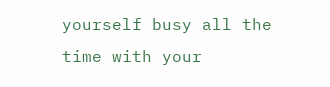yourself busy all the time with your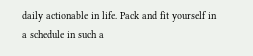daily actionable in life. Pack and fit yourself in a schedule in such a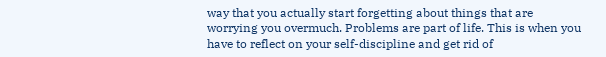way that you actually start forgetting about things that are worrying you overmuch. Problems are part of life. This is when you have to reflect on your self-discipline and get rid of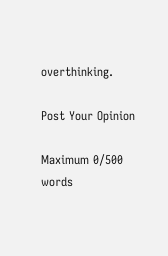overthinking.

Post Your Opinion

Maximum 0/500 words